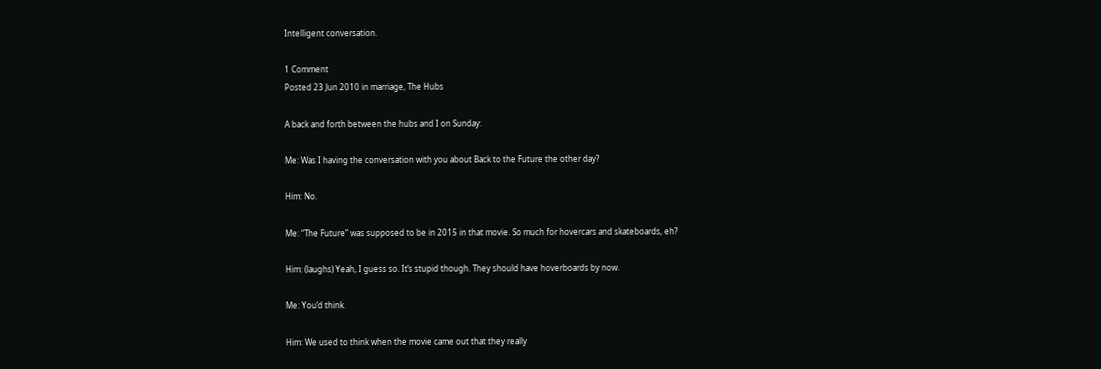Intelligent conversation.

1 Comment
Posted 23 Jun 2010 in marriage, The Hubs

A back and forth between the hubs and I on Sunday:

Me: Was I having the conversation with you about Back to the Future the other day?

Him: No.

Me: “The Future” was supposed to be in 2015 in that movie. So much for hovercars and skateboards, eh?

Him: (laughs) Yeah, I guess so. It’s stupid though. They should have hoverboards by now.

Me: You’d think.

Him: We used to think when the movie came out that they really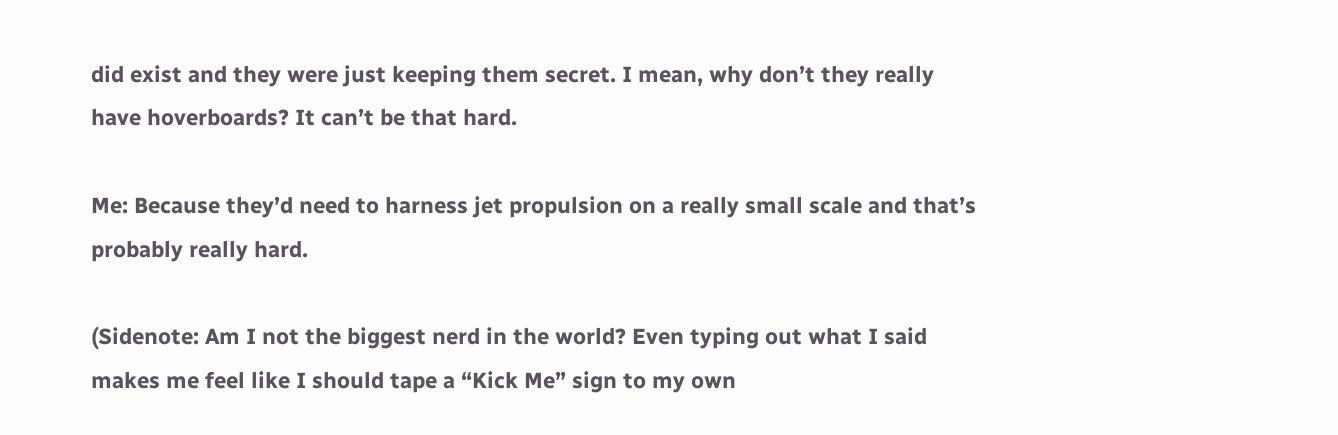did exist and they were just keeping them secret. I mean, why don’t they really have hoverboards? It can’t be that hard.

Me: Because they’d need to harness jet propulsion on a really small scale and that’s probably really hard.

(Sidenote: Am I not the biggest nerd in the world? Even typing out what I said makes me feel like I should tape a “Kick Me” sign to my own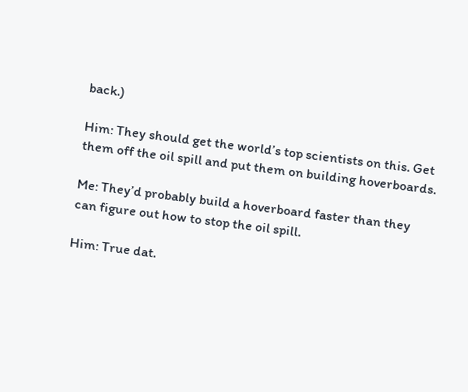back.)

Him: They should get the world’s top scientists on this. Get them off the oil spill and put them on building hoverboards.

Me: They’d probably build a hoverboard faster than they can figure out how to stop the oil spill.

Him: True dat.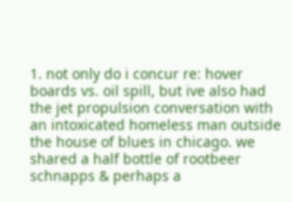1. not only do i concur re: hover boards vs. oil spill, but ive also had the jet propulsion conversation with an intoxicated homeless man outside the house of blues in chicago. we shared a half bottle of rootbeer schnapps & perhaps a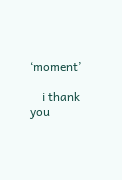‘moment’

    i thank you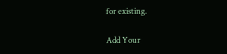for existing.

Add Your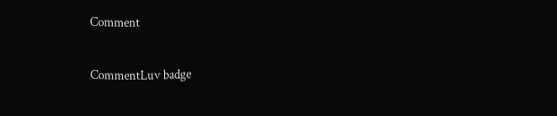Comment

CommentLuv badge